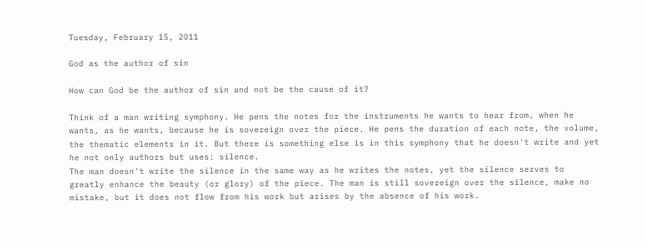Tuesday, February 15, 2011

God as the author of sin

How can God be the author of sin and not be the cause of it?

Think of a man writing symphony. He pens the notes for the instruments he wants to hear from, when he wants, as he wants, because he is sovereign over the piece. He pens the duration of each note, the volume, the thematic elements in it. But there is something else is in this symphony that he doesn't write and yet he not only authors but uses: silence.
The man doesn't write the silence in the same way as he writes the notes, yet the silence serves to greatly enhance the beauty (or glory) of the piece. The man is still sovereign over the silence, make no mistake, but it does not flow from his work but arises by the absence of his work.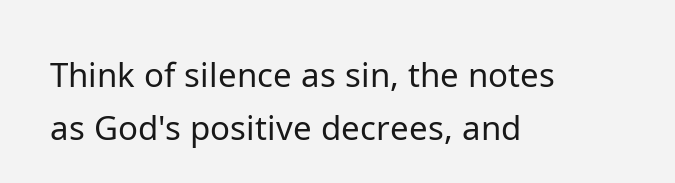Think of silence as sin, the notes as God's positive decrees, and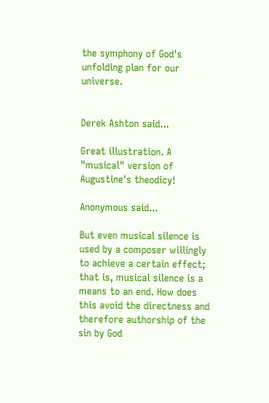the symphony of God's unfolding plan for our universe.


Derek Ashton said...

Great illustration. A "musical" version of Augustine's theodicy!

Anonymous said...

But even musical silence is used by a composer willingly to achieve a certain effect; that is, musical silence is a means to an end. How does this avoid the directness and therefore authorship of the sin by God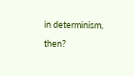in determinism, then?